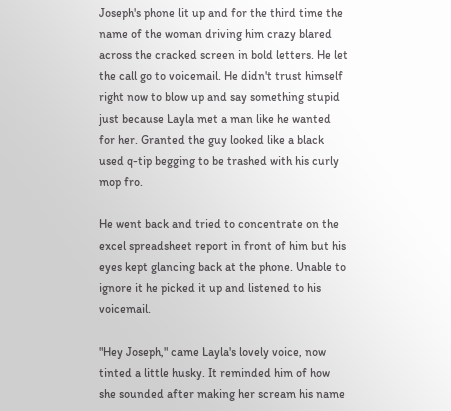Joseph's phone lit up and for the third time the name of the woman driving him crazy blared across the cracked screen in bold letters. He let the call go to voicemail. He didn't trust himself right now to blow up and say something stupid just because Layla met a man like he wanted for her. Granted the guy looked like a black used q-tip begging to be trashed with his curly mop fro.

He went back and tried to concentrate on the excel spreadsheet report in front of him but his eyes kept glancing back at the phone. Unable to ignore it he picked it up and listened to his voicemail.

"Hey Joseph," came Layla's lovely voice, now tinted a little husky. It reminded him of how she sounded after making her scream his name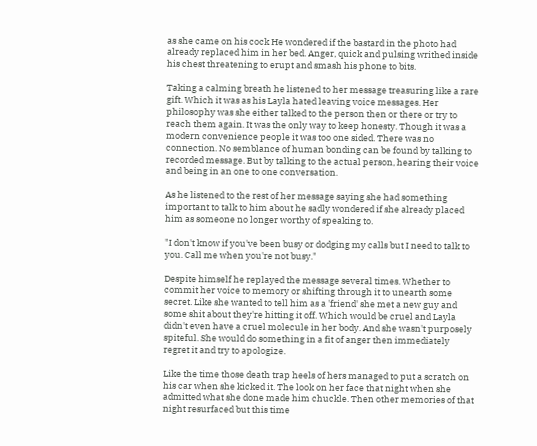as she came on his cock He wondered if the bastard in the photo had already replaced him in her bed. Anger, quick and pulsing writhed inside his chest threatening to erupt and smash his phone to bits.

Taking a calming breath he listened to her message treasuring like a rare gift. Which it was as his Layla hated leaving voice messages. Her philosophy was she either talked to the person then or there or try to reach them again. It was the only way to keep honesty. Though it was a modern convenience people it was too one sided. There was no connection. No semblance of human bonding can be found by talking to recorded message. But by talking to the actual person, hearing their voice and being in an one to one conversation.

As he listened to the rest of her message saying she had something important to talk to him about he sadly wondered if she already placed him as someone no longer worthy of speaking to.

"I don't know if you've been busy or dodging my calls but I need to talk to you. Call me when you're not busy."

Despite himself he replayed the message several times. Whether to commit her voice to memory or shifting through it to unearth some secret. Like she wanted to tell him as a 'friend' she met a new guy and some shit about they're hitting it off. Which would be cruel and Layla didn't even have a cruel molecule in her body. And she wasn't purposely spiteful. She would do something in a fit of anger then immediately regret it and try to apologize.

Like the time those death trap heels of hers managed to put a scratch on his car when she kicked it. The look on her face that night when she admitted what she done made him chuckle. Then other memories of that night resurfaced but this time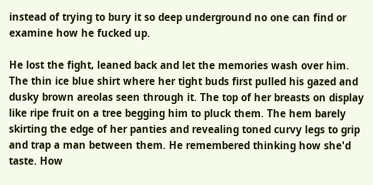instead of trying to bury it so deep underground no one can find or examine how he fucked up.

He lost the fight, leaned back and let the memories wash over him. The thin ice blue shirt where her tight buds first pulled his gazed and dusky brown areolas seen through it. The top of her breasts on display like ripe fruit on a tree begging him to pluck them. The hem barely skirting the edge of her panties and revealing toned curvy legs to grip and trap a man between them. He remembered thinking how she'd taste. How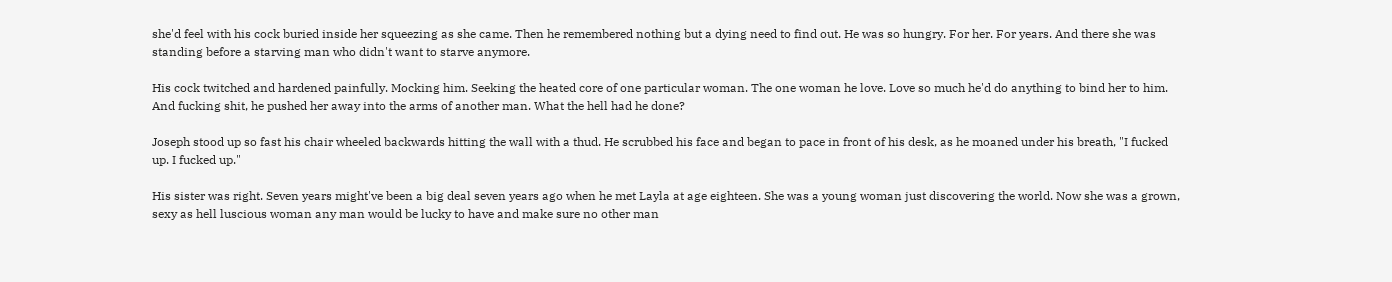she'd feel with his cock buried inside her squeezing as she came. Then he remembered nothing but a dying need to find out. He was so hungry. For her. For years. And there she was standing before a starving man who didn't want to starve anymore.

His cock twitched and hardened painfully. Mocking him. Seeking the heated core of one particular woman. The one woman he love. Love so much he'd do anything to bind her to him. And fucking shit, he pushed her away into the arms of another man. What the hell had he done?

Joseph stood up so fast his chair wheeled backwards hitting the wall with a thud. He scrubbed his face and began to pace in front of his desk, as he moaned under his breath, "I fucked up. I fucked up."

His sister was right. Seven years might've been a big deal seven years ago when he met Layla at age eighteen. She was a young woman just discovering the world. Now she was a grown, sexy as hell luscious woman any man would be lucky to have and make sure no other man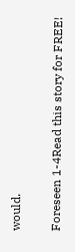would.

Foreseen 1-4Read this story for FREE!